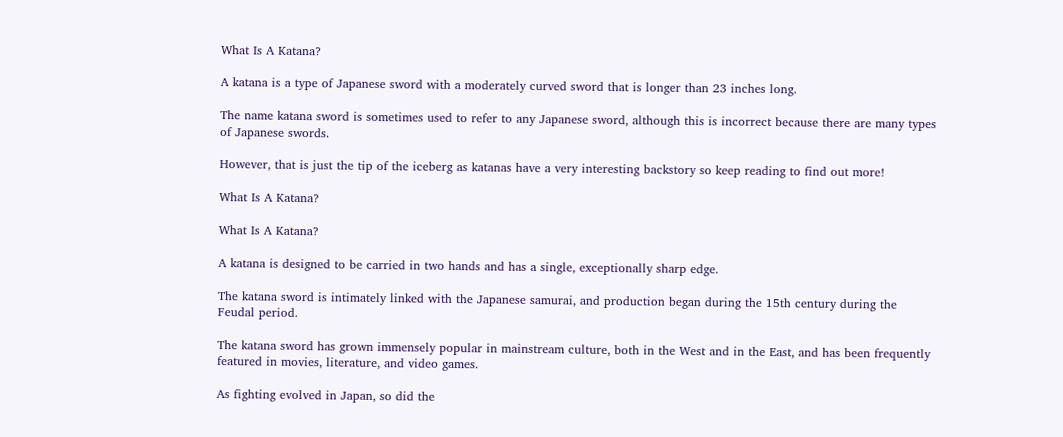What Is A Katana?

A katana is a type of Japanese sword with a moderately curved sword that is longer than 23 inches long.

The name katana sword is sometimes used to refer to any Japanese sword, although this is incorrect because there are many types of Japanese swords.

However, that is just the tip of the iceberg as katanas have a very interesting backstory so keep reading to find out more!

What Is A Katana?

What Is A Katana?

A katana is designed to be carried in two hands and has a single, exceptionally sharp edge.

The katana sword is intimately linked with the Japanese samurai, and production began during the 15th century during the Feudal period.

The katana sword has grown immensely popular in mainstream culture, both in the West and in the East, and has been frequently featured in movies, literature, and video games.

As fighting evolved in Japan, so did the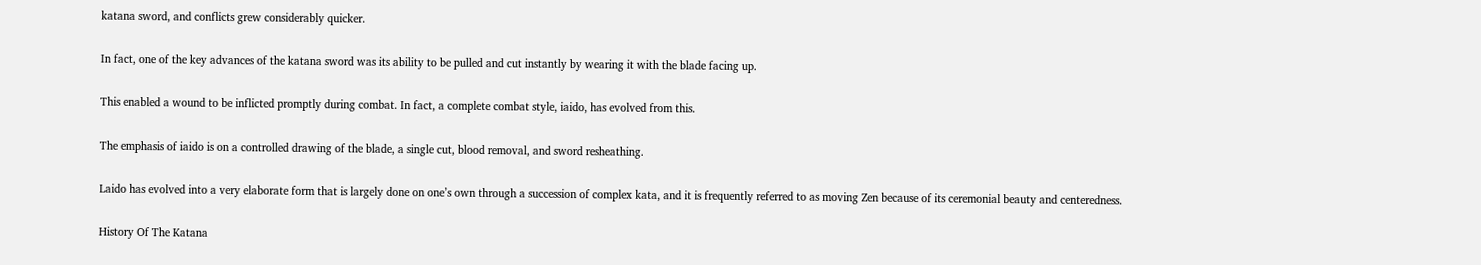katana sword, and conflicts grew considerably quicker.

In fact, one of the key advances of the katana sword was its ability to be pulled and cut instantly by wearing it with the blade facing up.

This enabled a wound to be inflicted promptly during combat. In fact, a complete combat style, iaido, has evolved from this.

The emphasis of iaido is on a controlled drawing of the blade, a single cut, blood removal, and sword resheathing.

Laido has evolved into a very elaborate form that is largely done on one’s own through a succession of complex kata, and it is frequently referred to as moving Zen because of its ceremonial beauty and centeredness.

History Of The Katana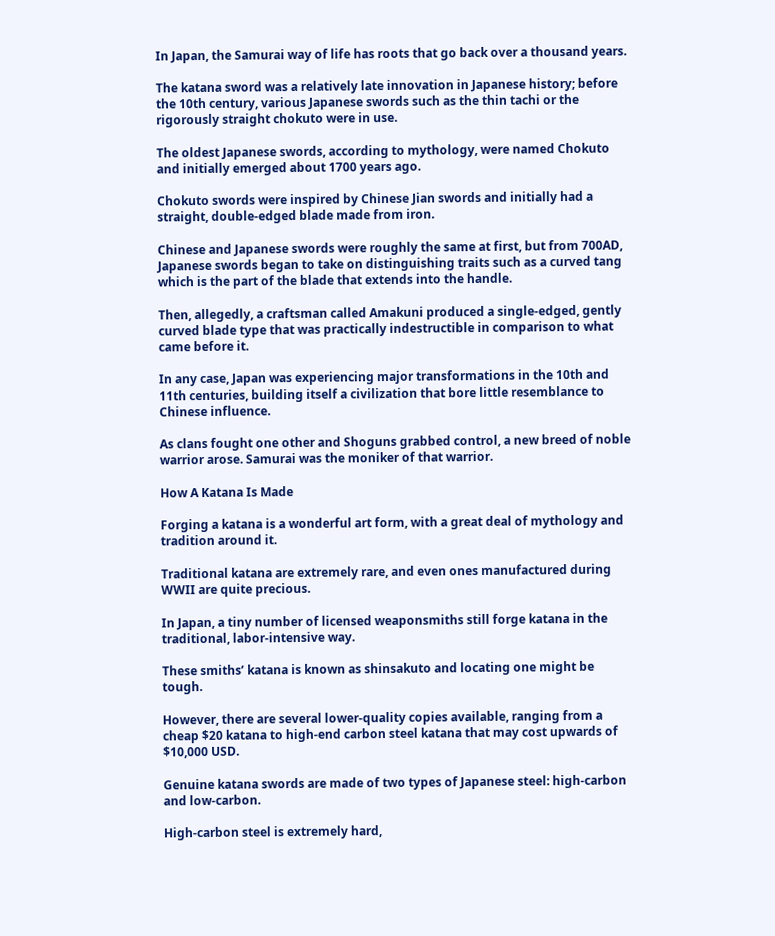In Japan, the Samurai way of life has roots that go back over a thousand years.

The katana sword was a relatively late innovation in Japanese history; before the 10th century, various Japanese swords such as the thin tachi or the rigorously straight chokuto were in use.

The oldest Japanese swords, according to mythology, were named Chokuto and initially emerged about 1700 years ago.

Chokuto swords were inspired by Chinese Jian swords and initially had a straight, double-edged blade made from iron.

Chinese and Japanese swords were roughly the same at first, but from 700AD, Japanese swords began to take on distinguishing traits such as a curved tang which is the part of the blade that extends into the handle.

Then, allegedly, a craftsman called Amakuni produced a single-edged, gently curved blade type that was practically indestructible in comparison to what came before it.

In any case, Japan was experiencing major transformations in the 10th and 11th centuries, building itself a civilization that bore little resemblance to Chinese influence.

As clans fought one other and Shoguns grabbed control, a new breed of noble warrior arose. Samurai was the moniker of that warrior.

How A Katana Is Made

Forging a katana is a wonderful art form, with a great deal of mythology and tradition around it.

Traditional katana are extremely rare, and even ones manufactured during WWII are quite precious.

In Japan, a tiny number of licensed weaponsmiths still forge katana in the traditional, labor-intensive way.

These smiths’ katana is known as shinsakuto and locating one might be tough.

However, there are several lower-quality copies available, ranging from a cheap $20 katana to high-end carbon steel katana that may cost upwards of $10,000 USD.

Genuine katana swords are made of two types of Japanese steel: high-carbon and low-carbon.

High-carbon steel is extremely hard,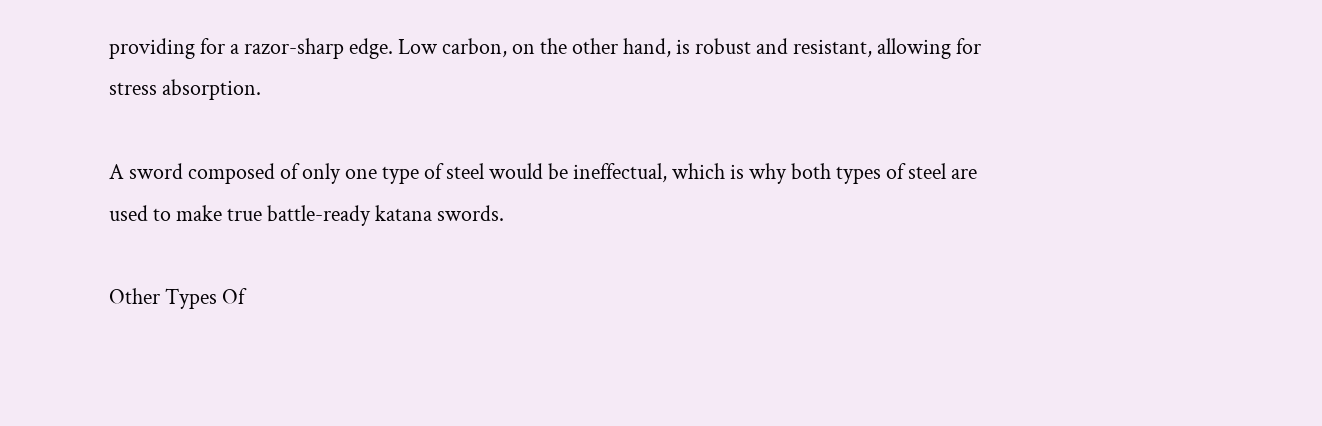providing for a razor-sharp edge. Low carbon, on the other hand, is robust and resistant, allowing for stress absorption.

A sword composed of only one type of steel would be ineffectual, which is why both types of steel are used to make true battle-ready katana swords.

Other Types Of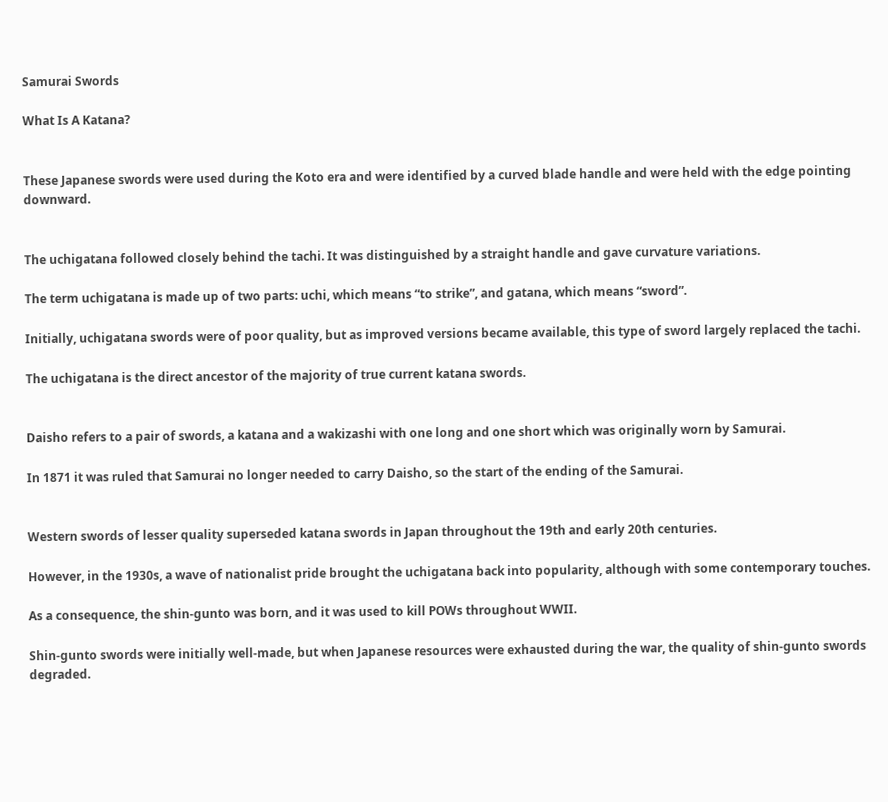Samurai Swords

What Is A Katana?


These Japanese swords were used during the Koto era and were identified by a curved blade handle and were held with the edge pointing downward.


The uchigatana followed closely behind the tachi. It was distinguished by a straight handle and gave curvature variations.

The term uchigatana is made up of two parts: uchi, which means “to strike”, and gatana, which means “sword”.

Initially, uchigatana swords were of poor quality, but as improved versions became available, this type of sword largely replaced the tachi.

The uchigatana is the direct ancestor of the majority of true current katana swords.


Daisho refers to a pair of swords, a katana and a wakizashi with one long and one short which was originally worn by Samurai.

In 1871 it was ruled that Samurai no longer needed to carry Daisho, so the start of the ending of the Samurai.


Western swords of lesser quality superseded katana swords in Japan throughout the 19th and early 20th centuries.

However, in the 1930s, a wave of nationalist pride brought the uchigatana back into popularity, although with some contemporary touches.

As a consequence, the shin-gunto was born, and it was used to kill POWs throughout WWII.

Shin-gunto swords were initially well-made, but when Japanese resources were exhausted during the war, the quality of shin-gunto swords degraded.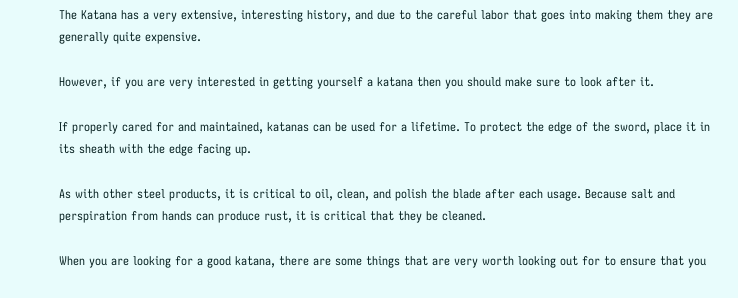The Katana has a very extensive, interesting history, and due to the careful labor that goes into making them they are generally quite expensive.

However, if you are very interested in getting yourself a katana then you should make sure to look after it.

If properly cared for and maintained, katanas can be used for a lifetime. To protect the edge of the sword, place it in its sheath with the edge facing up.

As with other steel products, it is critical to oil, clean, and polish the blade after each usage. Because salt and perspiration from hands can produce rust, it is critical that they be cleaned.

When you are looking for a good katana, there are some things that are very worth looking out for to ensure that you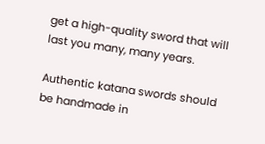get a high-quality sword that will last you many, many years.

Authentic katana swords should be handmade in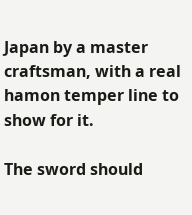Japan by a master craftsman, with a real hamon temper line to show for it.

The sword should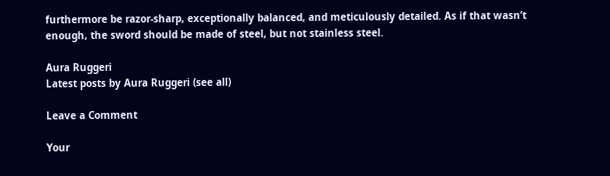furthermore be razor-sharp, exceptionally balanced, and meticulously detailed. As if that wasn’t enough, the sword should be made of steel, but not stainless steel.

Aura Ruggeri
Latest posts by Aura Ruggeri (see all)

Leave a Comment

Your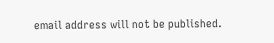email address will not be published.